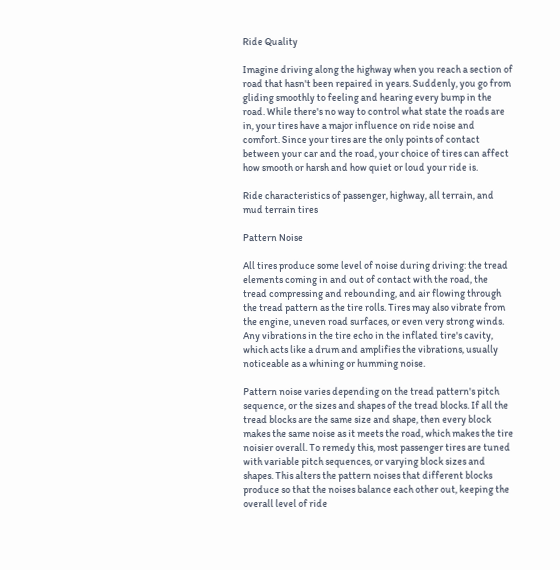Ride Quality

Imagine driving along the highway when you reach a section of road that hasn't been repaired in years. Suddenly, you go from gliding smoothly to feeling and hearing every bump in the road. While there's no way to control what state the roads are in, your tires have a major influence on ride noise and comfort. Since your tires are the only points of contact between your car and the road, your choice of tires can affect how smooth or harsh and how quiet or loud your ride is.

Ride characteristics of passenger, highway, all terrain, and mud terrain tires

Pattern Noise

All tires produce some level of noise during driving: the tread elements coming in and out of contact with the road, the tread compressing and rebounding, and air flowing through the tread pattern as the tire rolls. Tires may also vibrate from the engine, uneven road surfaces, or even very strong winds. Any vibrations in the tire echo in the inflated tire's cavity, which acts like a drum and amplifies the vibrations, usually noticeable as a whining or humming noise.

Pattern noise varies depending on the tread pattern's pitch sequence, or the sizes and shapes of the tread blocks. If all the tread blocks are the same size and shape, then every block makes the same noise as it meets the road, which makes the tire noisier overall. To remedy this, most passenger tires are tuned with variable pitch sequences, or varying block sizes and shapes. This alters the pattern noises that different blocks produce so that the noises balance each other out, keeping the overall level of ride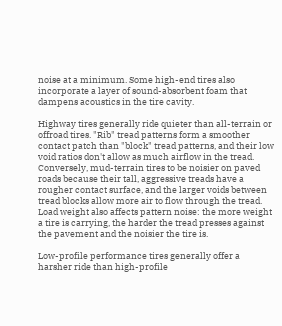noise at a minimum. Some high-end tires also incorporate a layer of sound-absorbent foam that dampens acoustics in the tire cavity.

Highway tires generally ride quieter than all-terrain or offroad tires. "Rib" tread patterns form a smoother contact patch than "block" tread patterns, and their low void ratios don't allow as much airflow in the tread. Conversely, mud-terrain tires to be noisier on paved roads because their tall, aggressive treads have a rougher contact surface, and the larger voids between tread blocks allow more air to flow through the tread. Load weight also affects pattern noise: the more weight a tire is carrying, the harder the tread presses against the pavement and the noisier the tire is.

Low-profile performance tires generally offer a harsher ride than high-profile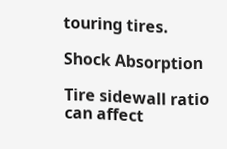touring tires.

Shock Absorption

Tire sidewall ratio can affect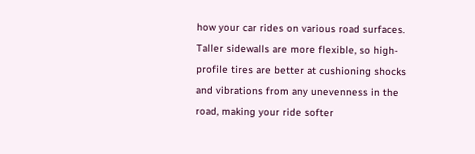how your car rides on various road surfaces. Taller sidewalls are more flexible, so high-profile tires are better at cushioning shocks and vibrations from any unevenness in the road, making your ride softer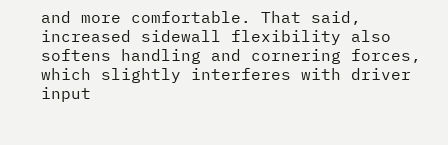and more comfortable. That said, increased sidewall flexibility also softens handling and cornering forces, which slightly interferes with driver input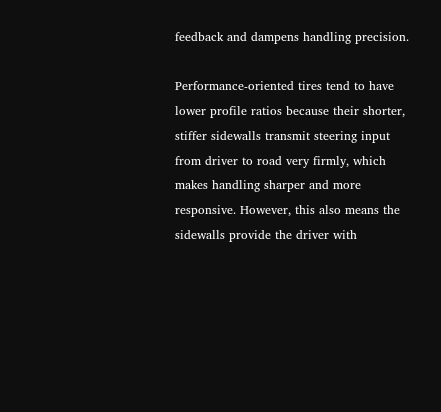feedback and dampens handling precision.

Performance-oriented tires tend to have lower profile ratios because their shorter, stiffer sidewalls transmit steering input from driver to road very firmly, which makes handling sharper and more responsive. However, this also means the sidewalls provide the driver with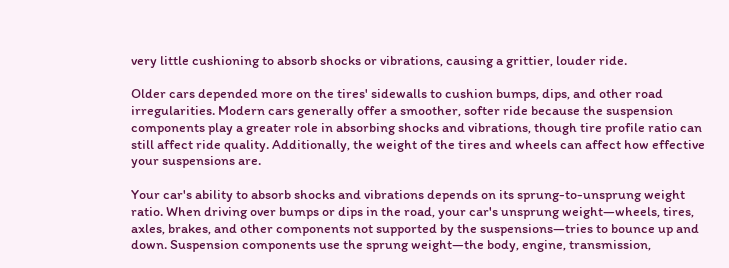very little cushioning to absorb shocks or vibrations, causing a grittier, louder ride.

Older cars depended more on the tires' sidewalls to cushion bumps, dips, and other road irregularities. Modern cars generally offer a smoother, softer ride because the suspension components play a greater role in absorbing shocks and vibrations, though tire profile ratio can still affect ride quality. Additionally, the weight of the tires and wheels can affect how effective your suspensions are.

Your car's ability to absorb shocks and vibrations depends on its sprung-to-unsprung weight ratio. When driving over bumps or dips in the road, your car's unsprung weight—wheels, tires, axles, brakes, and other components not supported by the suspensions—tries to bounce up and down. Suspension components use the sprung weight—the body, engine, transmission,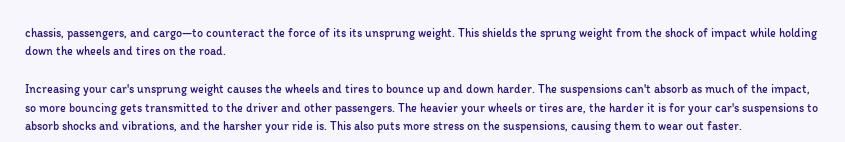chassis, passengers, and cargo—to counteract the force of its its unsprung weight. This shields the sprung weight from the shock of impact while holding down the wheels and tires on the road.

Increasing your car's unsprung weight causes the wheels and tires to bounce up and down harder. The suspensions can't absorb as much of the impact, so more bouncing gets transmitted to the driver and other passengers. The heavier your wheels or tires are, the harder it is for your car's suspensions to absorb shocks and vibrations, and the harsher your ride is. This also puts more stress on the suspensions, causing them to wear out faster.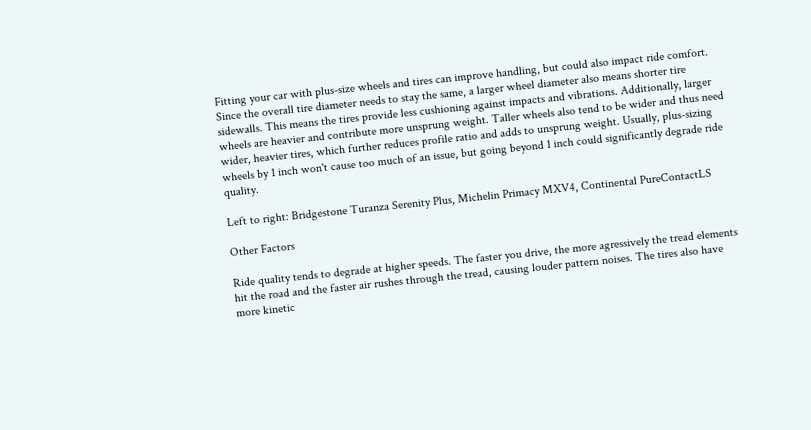Fitting your car with plus-size wheels and tires can improve handling, but could also impact ride comfort. Since the overall tire diameter needs to stay the same, a larger wheel diameter also means shorter tire sidewalls. This means the tires provide less cushioning against impacts and vibrations. Additionally, larger wheels are heavier and contribute more unsprung weight. Taller wheels also tend to be wider and thus need wider, heavier tires, which further reduces profile ratio and adds to unsprung weight. Usually, plus-sizing wheels by 1 inch won't cause too much of an issue, but going beyond 1 inch could significantly degrade ride quality.

Left to right: Bridgestone Turanza Serenity Plus, Michelin Primacy MXV4, Continental PureContactLS

Other Factors

Ride quality tends to degrade at higher speeds. The faster you drive, the more agressively the tread elements hit the road and the faster air rushes through the tread, causing louder pattern noises. The tires also have more kinetic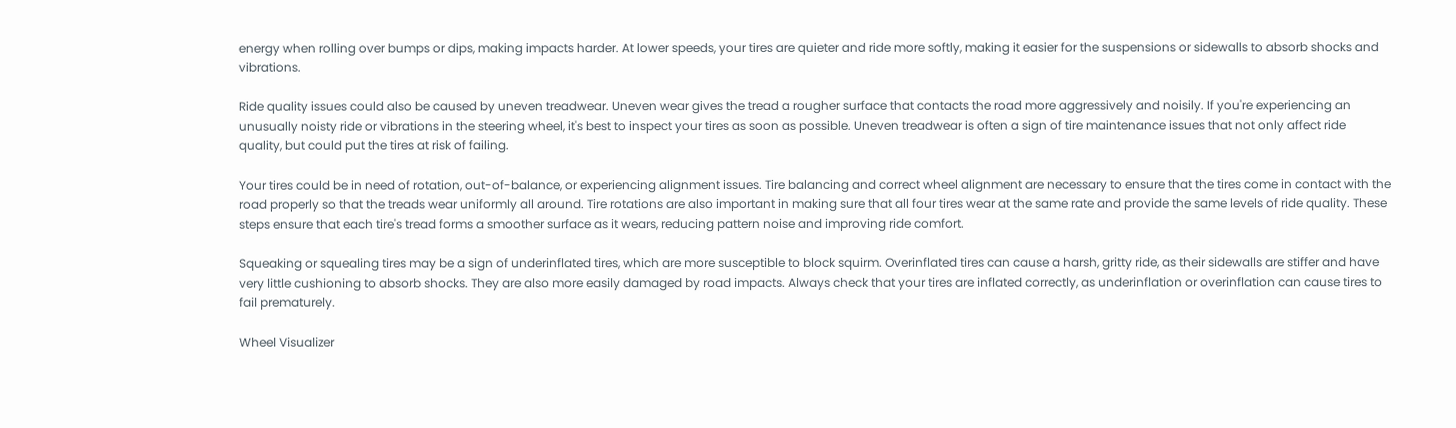energy when rolling over bumps or dips, making impacts harder. At lower speeds, your tires are quieter and ride more softly, making it easier for the suspensions or sidewalls to absorb shocks and vibrations.

Ride quality issues could also be caused by uneven treadwear. Uneven wear gives the tread a rougher surface that contacts the road more aggressively and noisily. If you're experiencing an unusually noisty ride or vibrations in the steering wheel, it's best to inspect your tires as soon as possible. Uneven treadwear is often a sign of tire maintenance issues that not only affect ride quality, but could put the tires at risk of failing.

Your tires could be in need of rotation, out-of-balance, or experiencing alignment issues. Tire balancing and correct wheel alignment are necessary to ensure that the tires come in contact with the road properly so that the treads wear uniformly all around. Tire rotations are also important in making sure that all four tires wear at the same rate and provide the same levels of ride quality. These steps ensure that each tire's tread forms a smoother surface as it wears, reducing pattern noise and improving ride comfort.

Squeaking or squealing tires may be a sign of underinflated tires, which are more susceptible to block squirm. Overinflated tires can cause a harsh, gritty ride, as their sidewalls are stiffer and have very little cushioning to absorb shocks. They are also more easily damaged by road impacts. Always check that your tires are inflated correctly, as underinflation or overinflation can cause tires to fail prematurely.

Wheel Visualizer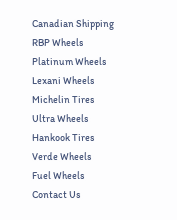Canadian Shipping
RBP Wheels
Platinum Wheels
Lexani Wheels
Michelin Tires
Ultra Wheels
Hankook Tires
Verde Wheels
Fuel Wheels
Contact Us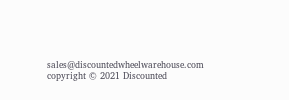sales@discountedwheelwarehouse.com
copyright © 2021 Discounted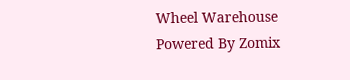Wheel Warehouse
Powered By Zomix